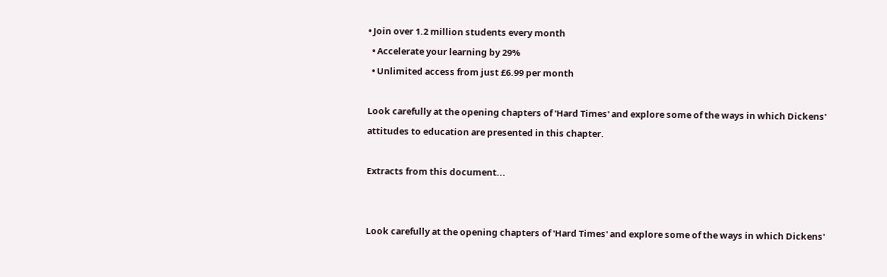• Join over 1.2 million students every month
  • Accelerate your learning by 29%
  • Unlimited access from just £6.99 per month

Look carefully at the opening chapters of 'Hard Times' and explore some of the ways in which Dickens' attitudes to education are presented in this chapter.

Extracts from this document...


Look carefully at the opening chapters of 'Hard Times' and explore some of the ways in which Dickens'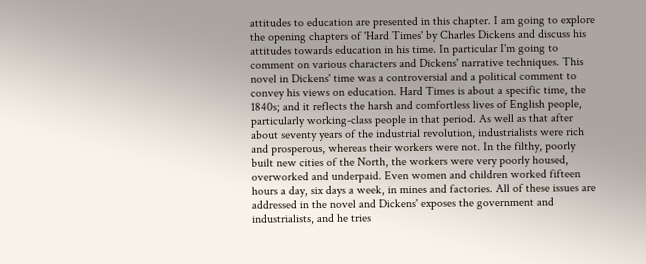attitudes to education are presented in this chapter. I am going to explore the opening chapters of 'Hard Times' by Charles Dickens and discuss his attitudes towards education in his time. In particular I'm going to comment on various characters and Dickens' narrative techniques. This novel in Dickens' time was a controversial and a political comment to convey his views on education. Hard Times is about a specific time, the 1840s; and it reflects the harsh and comfortless lives of English people, particularly working-class people in that period. As well as that after about seventy years of the industrial revolution, industrialists were rich and prosperous, whereas their workers were not. In the filthy, poorly built new cities of the North, the workers were very poorly housed, overworked and underpaid. Even women and children worked fifteen hours a day, six days a week, in mines and factories. All of these issues are addressed in the novel and Dickens' exposes the government and industrialists, and he tries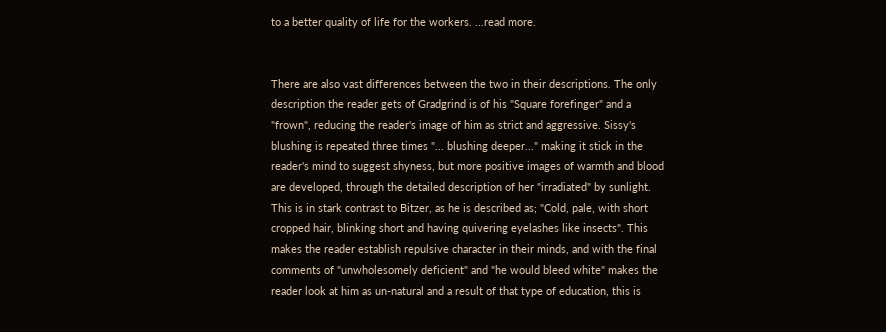to a better quality of life for the workers. ...read more.


There are also vast differences between the two in their descriptions. The only description the reader gets of Gradgrind is of his "Square forefinger" and a "frown", reducing the reader's image of him as strict and aggressive. Sissy's blushing is repeated three times "... blushing deeper..." making it stick in the reader's mind to suggest shyness, but more positive images of warmth and blood are developed, through the detailed description of her "irradiated" by sunlight. This is in stark contrast to Bitzer, as he is described as; "Cold, pale, with short cropped hair, blinking short and having quivering eyelashes like insects". This makes the reader establish repulsive character in their minds, and with the final comments of "unwholesomely deficient" and "he would bleed white" makes the reader look at him as un-natural and a result of that type of education, this is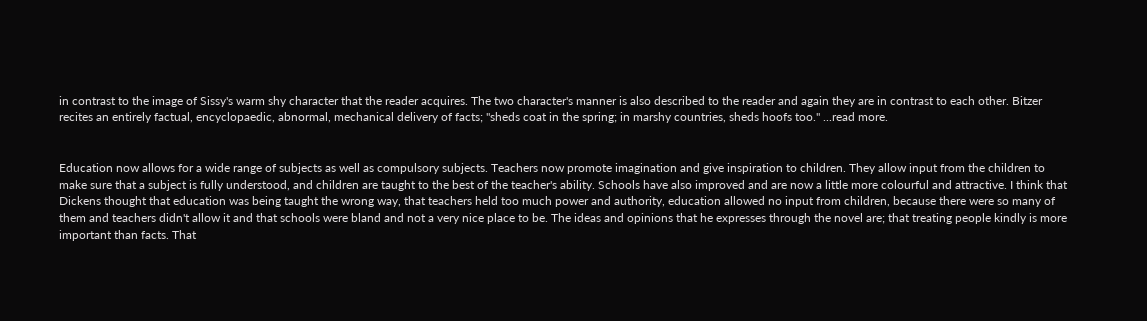in contrast to the image of Sissy's warm shy character that the reader acquires. The two character's manner is also described to the reader and again they are in contrast to each other. Bitzer recites an entirely factual, encyclopaedic, abnormal, mechanical delivery of facts; "sheds coat in the spring; in marshy countries, sheds hoofs too." ...read more.


Education now allows for a wide range of subjects as well as compulsory subjects. Teachers now promote imagination and give inspiration to children. They allow input from the children to make sure that a subject is fully understood, and children are taught to the best of the teacher's ability. Schools have also improved and are now a little more colourful and attractive. I think that Dickens thought that education was being taught the wrong way, that teachers held too much power and authority, education allowed no input from children, because there were so many of them and teachers didn't allow it and that schools were bland and not a very nice place to be. The ideas and opinions that he expresses through the novel are; that treating people kindly is more important than facts. That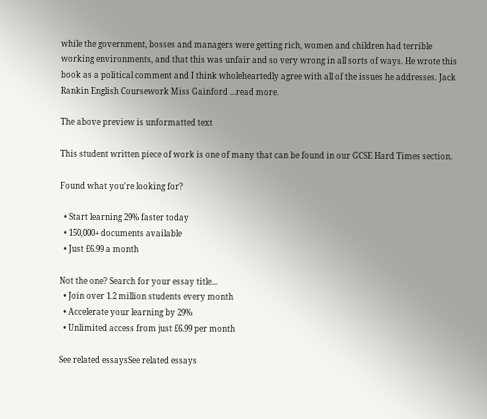while the government, bosses and managers were getting rich, women and children had terrible working environments, and that this was unfair and so very wrong in all sorts of ways. He wrote this book as a political comment and I think wholeheartedly agree with all of the issues he addresses. Jack Rankin English Coursework Miss Gainford ...read more.

The above preview is unformatted text

This student written piece of work is one of many that can be found in our GCSE Hard Times section.

Found what you're looking for?

  • Start learning 29% faster today
  • 150,000+ documents available
  • Just £6.99 a month

Not the one? Search for your essay title...
  • Join over 1.2 million students every month
  • Accelerate your learning by 29%
  • Unlimited access from just £6.99 per month

See related essaysSee related essays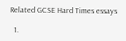Related GCSE Hard Times essays

  1.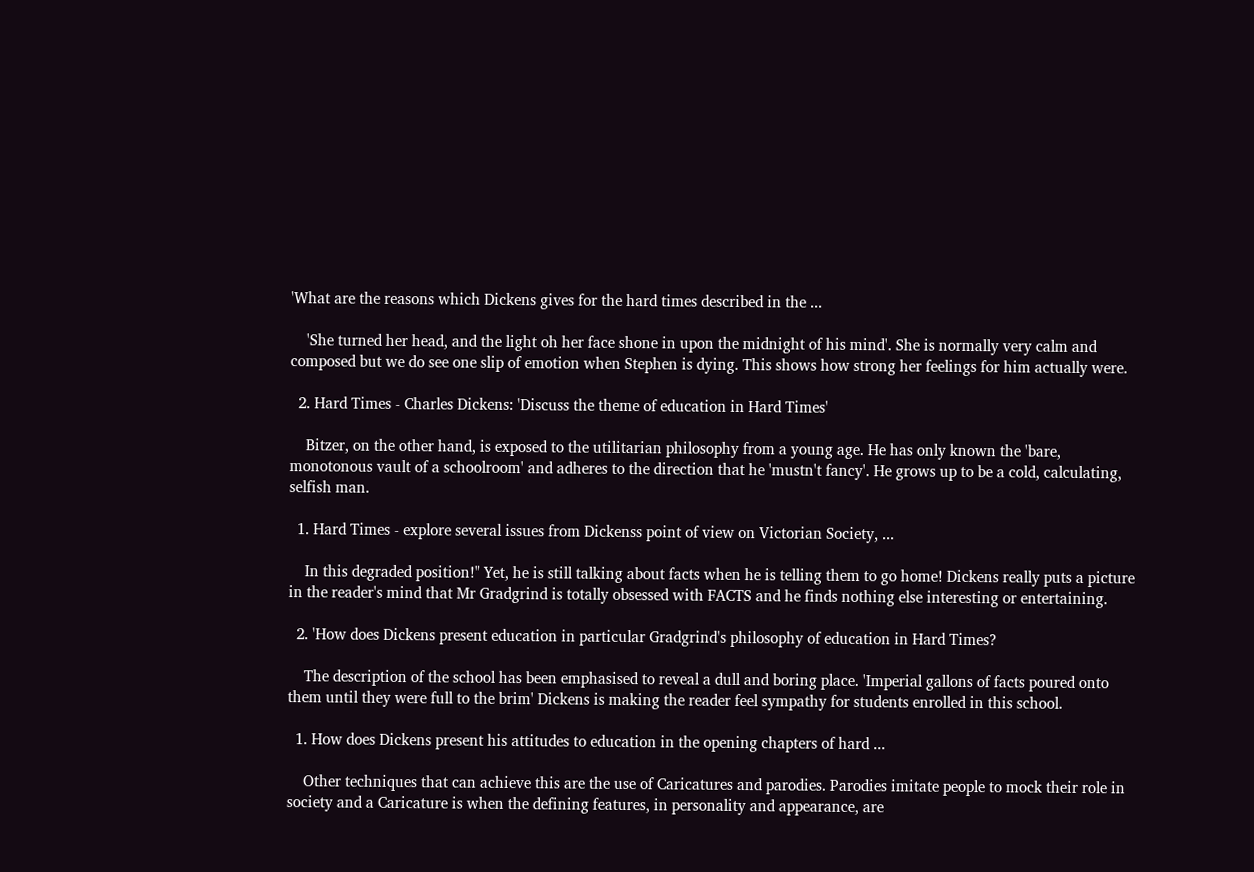'What are the reasons which Dickens gives for the hard times described in the ...

    'She turned her head, and the light oh her face shone in upon the midnight of his mind'. She is normally very calm and composed but we do see one slip of emotion when Stephen is dying. This shows how strong her feelings for him actually were.

  2. Hard Times - Charles Dickens: 'Discuss the theme of education in Hard Times'

    Bitzer, on the other hand, is exposed to the utilitarian philosophy from a young age. He has only known the 'bare, monotonous vault of a schoolroom' and adheres to the direction that he 'mustn't fancy'. He grows up to be a cold, calculating, selfish man.

  1. Hard Times - explore several issues from Dickenss point of view on Victorian Society, ...

    In this degraded position!" Yet, he is still talking about facts when he is telling them to go home! Dickens really puts a picture in the reader's mind that Mr Gradgrind is totally obsessed with FACTS and he finds nothing else interesting or entertaining.

  2. 'How does Dickens present education in particular Gradgrind's philosophy of education in Hard Times?

    The description of the school has been emphasised to reveal a dull and boring place. 'Imperial gallons of facts poured onto them until they were full to the brim' Dickens is making the reader feel sympathy for students enrolled in this school.

  1. How does Dickens present his attitudes to education in the opening chapters of hard ...

    Other techniques that can achieve this are the use of Caricatures and parodies. Parodies imitate people to mock their role in society and a Caricature is when the defining features, in personality and appearance, are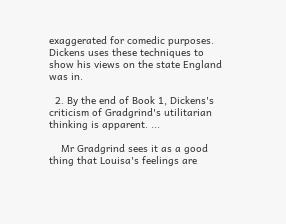exaggerated for comedic purposes. Dickens uses these techniques to show his views on the state England was in.

  2. By the end of Book 1, Dickens's criticism of Gradgrind's utilitarian thinking is apparent. ...

    Mr Gradgrind sees it as a good thing that Louisa's feelings are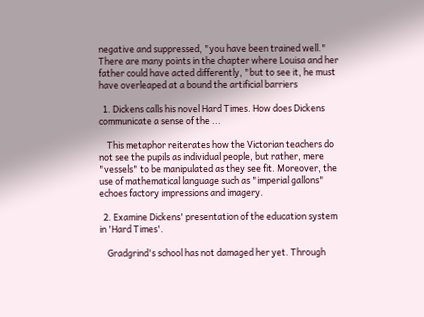negative and suppressed, "you have been trained well." There are many points in the chapter where Louisa and her father could have acted differently, "but to see it, he must have overleaped at a bound the artificial barriers

  1. Dickens calls his novel Hard Times. How does Dickens communicate a sense of the ...

    This metaphor reiterates how the Victorian teachers do not see the pupils as individual people, but rather, mere "vessels" to be manipulated as they see fit. Moreover, the use of mathematical language such as "imperial gallons" echoes factory impressions and imagery.

  2. Examine Dickens' presentation of the education system in 'Hard Times'.

    Gradgrind's school has not damaged her yet. Through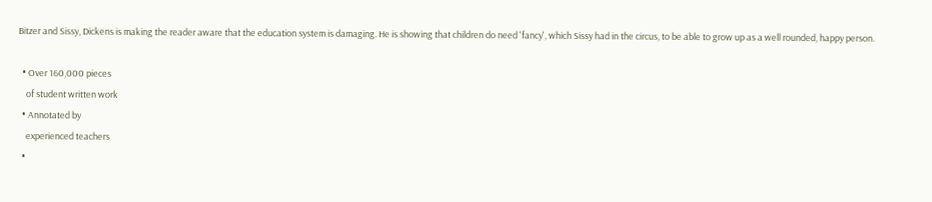Bitzer and Sissy, Dickens is making the reader aware that the education system is damaging. He is showing that children do need 'fancy', which Sissy had in the circus, to be able to grow up as a well rounded, happy person.

  • Over 160,000 pieces
    of student written work
  • Annotated by
    experienced teachers
  •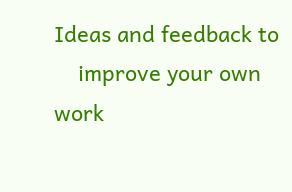Ideas and feedback to
    improve your own work